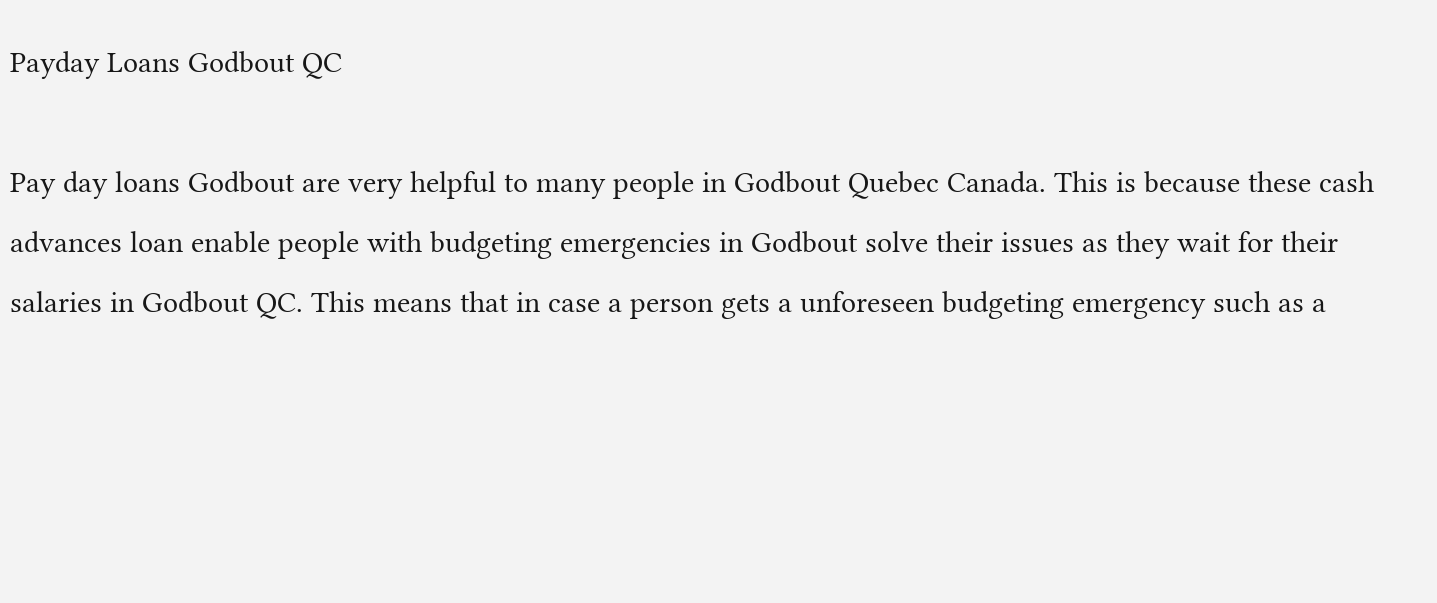Payday Loans Godbout QC

Pay day loans Godbout are very helpful to many people in Godbout Quebec Canada. This is because these cash advances loan enable people with budgeting emergencies in Godbout solve their issues as they wait for their salaries in Godbout QC. This means that in case a person gets a unforeseen budgeting emergency such as a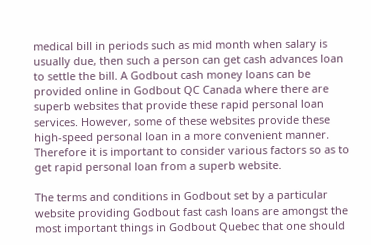medical bill in periods such as mid month when salary is usually due, then such a person can get cash advances loan to settle the bill. A Godbout cash money loans can be provided online in Godbout QC Canada where there are superb websites that provide these rapid personal loan services. However, some of these websites provide these high-speed personal loan in a more convenient manner. Therefore it is important to consider various factors so as to get rapid personal loan from a superb website.

The terms and conditions in Godbout set by a particular website providing Godbout fast cash loans are amongst the most important things in Godbout Quebec that one should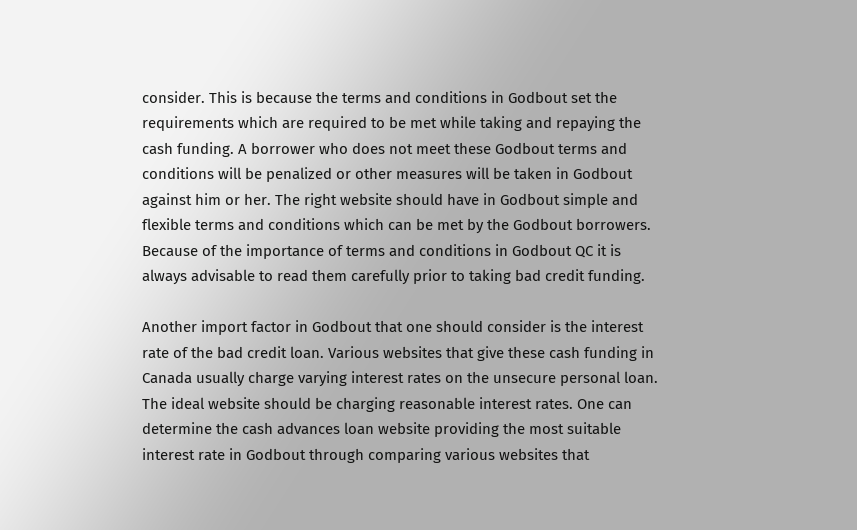consider. This is because the terms and conditions in Godbout set the requirements which are required to be met while taking and repaying the cash funding. A borrower who does not meet these Godbout terms and conditions will be penalized or other measures will be taken in Godbout against him or her. The right website should have in Godbout simple and flexible terms and conditions which can be met by the Godbout borrowers. Because of the importance of terms and conditions in Godbout QC it is always advisable to read them carefully prior to taking bad credit funding.

Another import factor in Godbout that one should consider is the interest rate of the bad credit loan. Various websites that give these cash funding in Canada usually charge varying interest rates on the unsecure personal loan. The ideal website should be charging reasonable interest rates. One can determine the cash advances loan website providing the most suitable interest rate in Godbout through comparing various websites that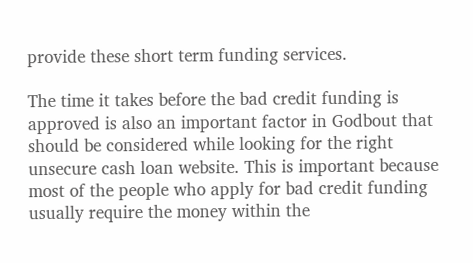provide these short term funding services.

The time it takes before the bad credit funding is approved is also an important factor in Godbout that should be considered while looking for the right unsecure cash loan website. This is important because most of the people who apply for bad credit funding usually require the money within the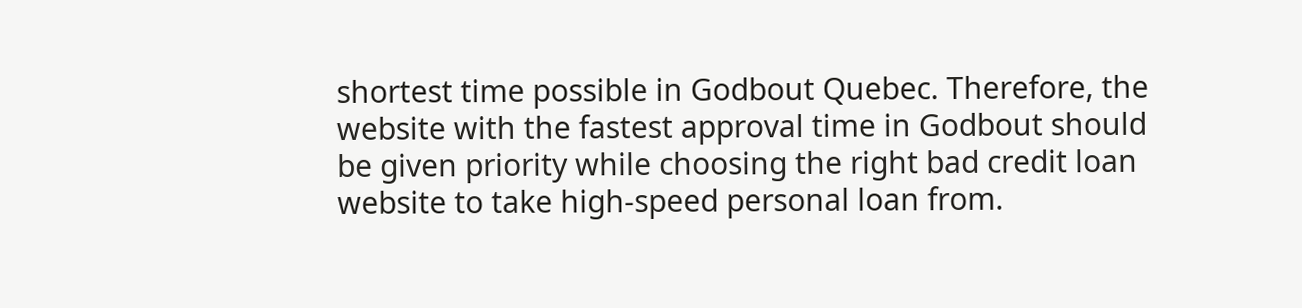shortest time possible in Godbout Quebec. Therefore, the website with the fastest approval time in Godbout should be given priority while choosing the right bad credit loan website to take high-speed personal loan from.